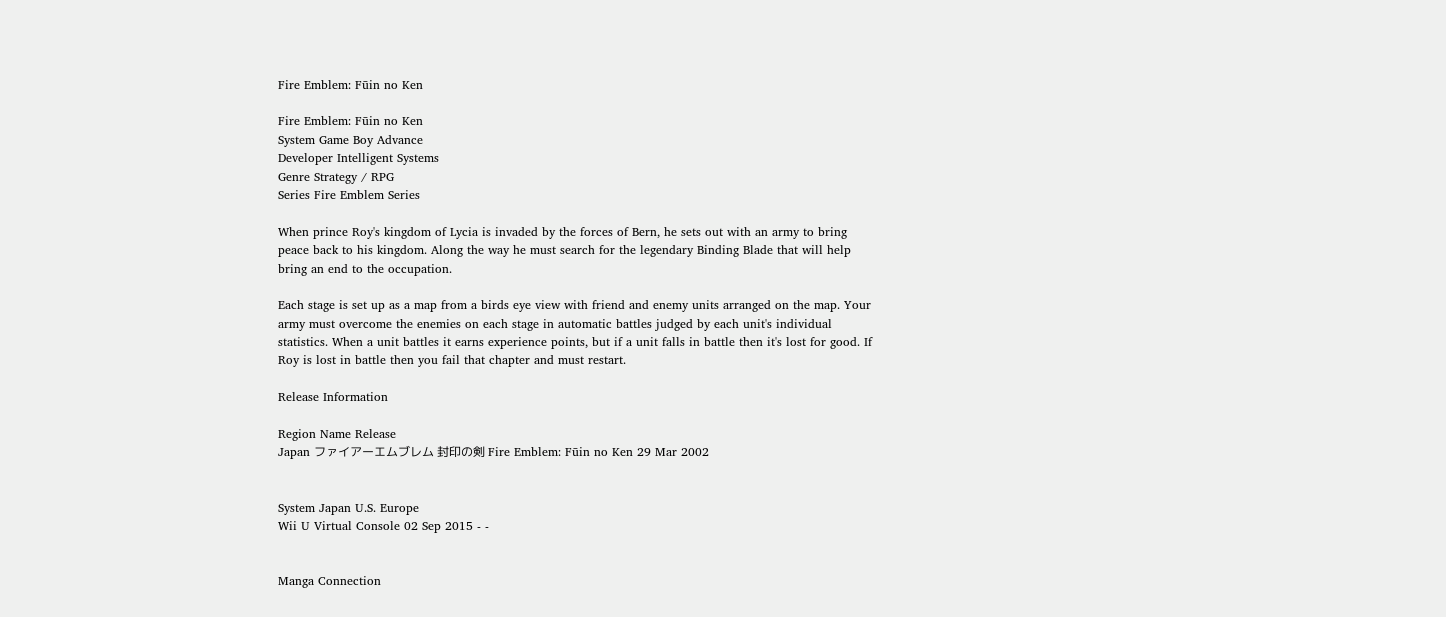Fire Emblem: Fūin no Ken

Fire Emblem: Fūin no Ken
System Game Boy Advance
Developer Intelligent Systems
Genre Strategy / RPG
Series Fire Emblem Series

When prince Roy's kingdom of Lycia is invaded by the forces of Bern, he sets out with an army to bring peace back to his kingdom. Along the way he must search for the legendary Binding Blade that will help bring an end to the occupation.

Each stage is set up as a map from a birds eye view with friend and enemy units arranged on the map. Your army must overcome the enemies on each stage in automatic battles judged by each unit's individual statistics. When a unit battles it earns experience points, but if a unit falls in battle then it's lost for good. If Roy is lost in battle then you fail that chapter and must restart.

Release Information

Region Name Release
Japan ファイアーエムブレム 封印の剣 Fire Emblem: Fūin no Ken 29 Mar 2002


System Japan U.S. Europe
Wii U Virtual Console 02 Sep 2015 - -


Manga Connection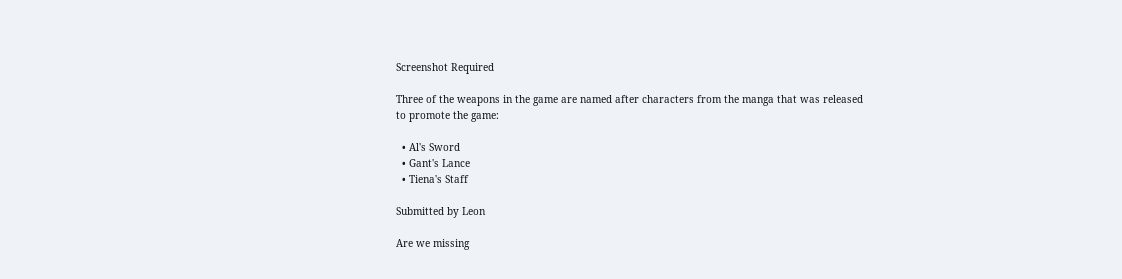Screenshot Required

Three of the weapons in the game are named after characters from the manga that was released to promote the game:

  • Al's Sword
  • Gant's Lance
  • Tiena's Staff

Submitted by Leon

Are we missing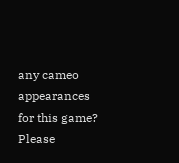any cameo appearances for this game? Please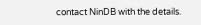contact NinDB with the details.